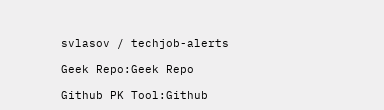svlasov / techjob-alerts

Geek Repo:Geek Repo

Github PK Tool:Github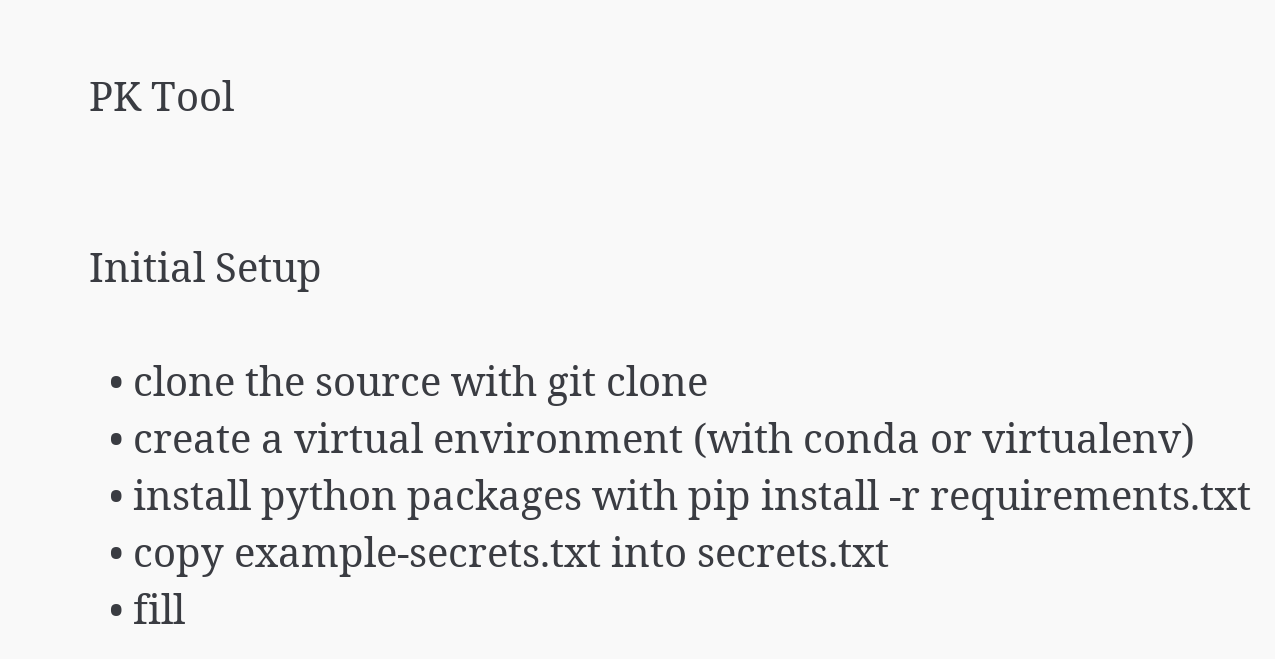PK Tool


Initial Setup

  • clone the source with git clone
  • create a virtual environment (with conda or virtualenv)
  • install python packages with pip install -r requirements.txt
  • copy example-secrets.txt into secrets.txt
  • fill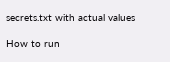secrets.txt with actual values

How to run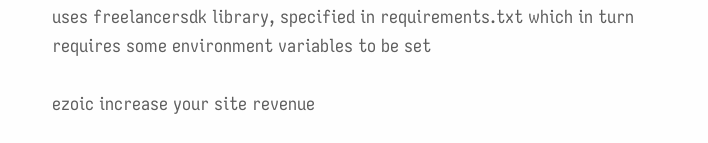uses freelancersdk library, specified in requirements.txt which in turn requires some environment variables to be set

ezoic increase your site revenue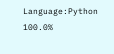Language:Python 100.0%